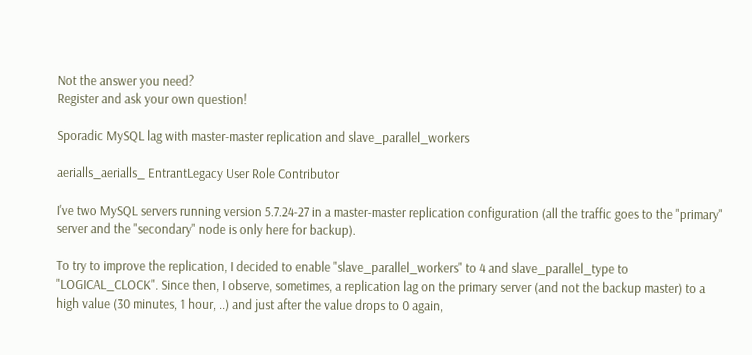Not the answer you need?
Register and ask your own question!

Sporadic MySQL lag with master-master replication and slave_parallel_workers

aerialls_aerialls_ EntrantLegacy User Role Contributor

I've two MySQL servers running version 5.7.24-27 in a master-master replication configuration (all the traffic goes to the "primary" server and the "secondary" node is only here for backup).

To try to improve the replication, I decided to enable "slave_parallel_workers" to 4 and slave_parallel_type to "LOGICAL_CLOCK". Since then, I observe, sometimes, a replication lag on the primary server (and not the backup master) to a high value (30 minutes, 1 hour, ..) and just after the value drops to 0 again,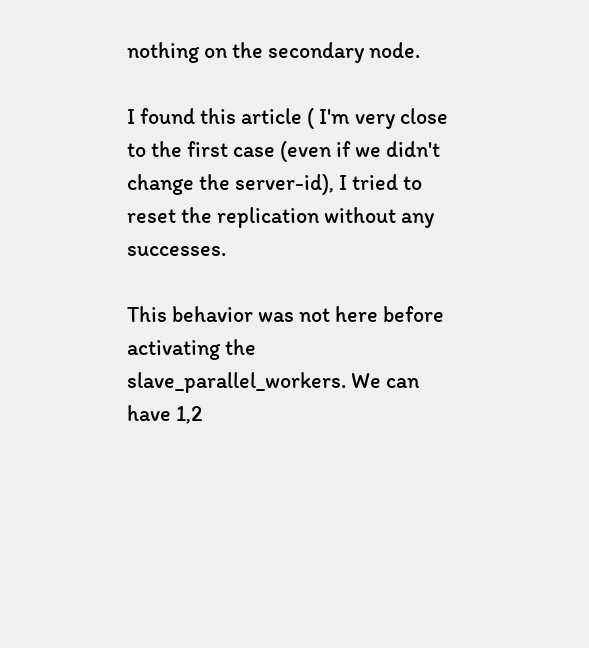nothing on the secondary node.

I found this article ( I'm very close to the first case (even if we didn't change the server-id), I tried to reset the replication without any successes.

This behavior was not here before activating the slave_parallel_workers. We can have 1,2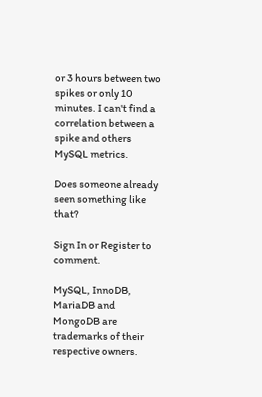or 3 hours between two spikes or only 10 minutes. I can't find a correlation between a spike and others MySQL metrics.

Does someone already seen something like that?

Sign In or Register to comment.

MySQL, InnoDB, MariaDB and MongoDB are trademarks of their respective owners.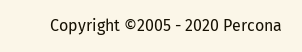Copyright ©2005 - 2020 Percona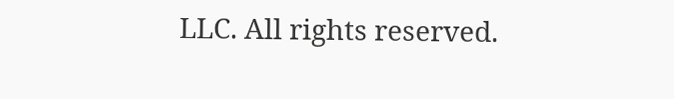LLC. All rights reserved.